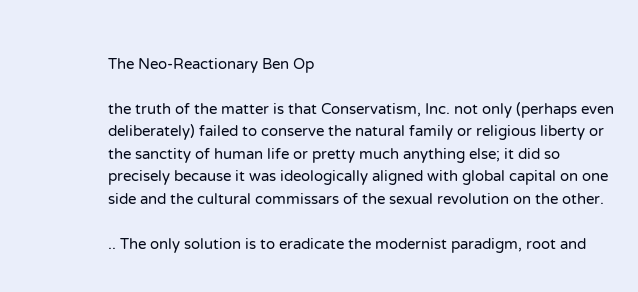The Neo-Reactionary Ben Op

the truth of the matter is that Conservatism, Inc. not only (perhaps even deliberately) failed to conserve the natural family or religious liberty or the sanctity of human life or pretty much anything else; it did so precisely because it was ideologically aligned with global capital on one side and the cultural commissars of the sexual revolution on the other.

.. The only solution is to eradicate the modernist paradigm, root and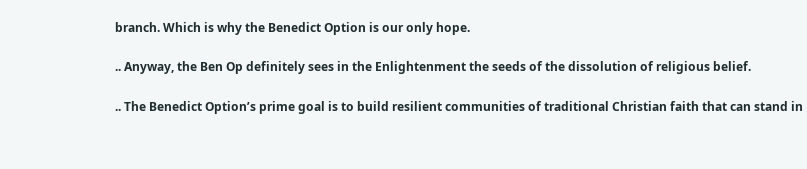branch. Which is why the Benedict Option is our only hope.

.. Anyway, the Ben Op definitely sees in the Enlightenment the seeds of the dissolution of religious belief.

.. The Benedict Option’s prime goal is to build resilient communities of traditional Christian faith that can stand in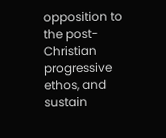opposition to the post-Christian progressive ethos, and sustain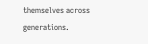themselves across generations.